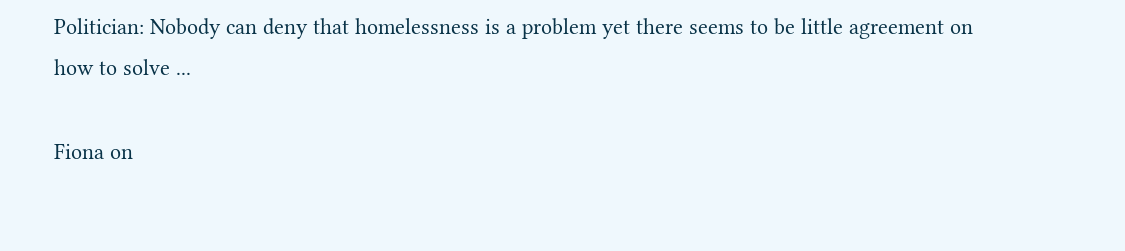Politician: Nobody can deny that homelessness is a problem yet there seems to be little agreement on how to solve ...

Fiona on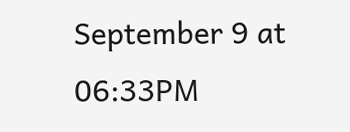September 9 at 06:33PM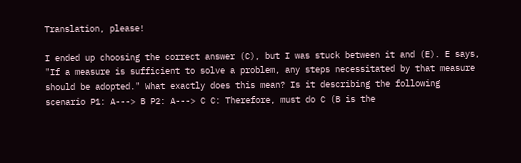Translation, please!

I ended up choosing the correct answer (C), but I was stuck between it and (E). E says, "If a measure is sufficient to solve a problem, any steps necessitated by that measure should be adopted." What exactly does this mean? Is it describing the following scenario P1: A---> B P2: A---> C C: Therefore, must do C (B is the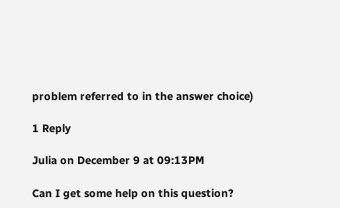problem referred to in the answer choice)

1 Reply

Julia on December 9 at 09:13PM

Can I get some help on this question?